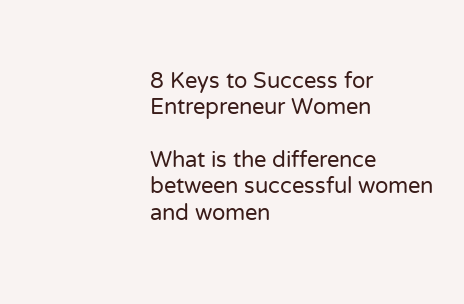8 Keys to Success for Entrepreneur Women

What is the difference between successful women and women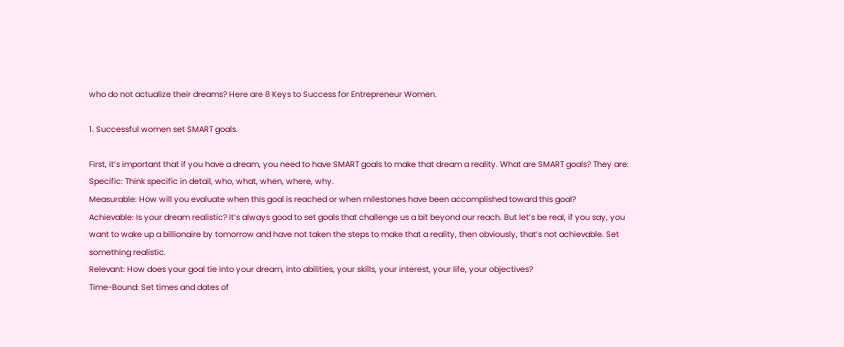who do not actualize their dreams? Here are 8 Keys to Success for Entrepreneur Women.

1. Successful women set SMART goals.

First, it’s important that if you have a dream, you need to have SMART goals to make that dream a reality. What are SMART goals? They are:
Specific: Think specific in detail, who, what, when, where, why.
Measurable: How will you evaluate when this goal is reached or when milestones have been accomplished toward this goal?
Achievable: Is your dream realistic? It’s always good to set goals that challenge us a bit beyond our reach. But let’s be real, if you say, you want to wake up a billionaire by tomorrow and have not taken the steps to make that a reality, then obviously, that’s not achievable. Set something realistic.
Relevant: How does your goal tie into your dream, into abilities, your skills, your interest, your life, your objectives?
Time-Bound: Set times and dates of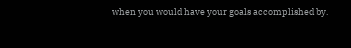when you would have your goals accomplished by.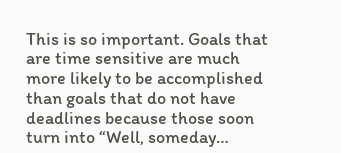This is so important. Goals that are time sensitive are much more likely to be accomplished than goals that do not have deadlines because those soon turn into “Well, someday…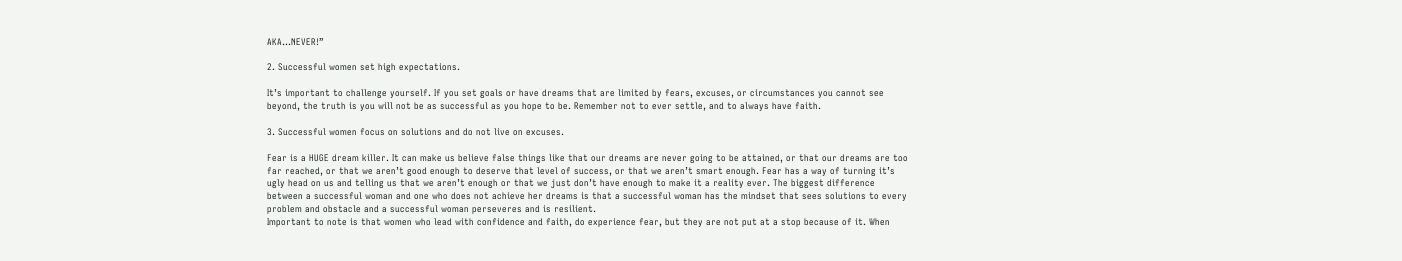AKA…NEVER!”

2. Successful women set high expectations.

It’s important to challenge yourself. If you set goals or have dreams that are limited by fears, excuses, or circumstances you cannot see beyond, the truth is you will not be as successful as you hope to be. Remember not to ever settle, and to always have faith.

3. Successful women focus on solutions and do not live on excuses.

Fear is a HUGE dream killer. It can make us believe false things like that our dreams are never going to be attained, or that our dreams are too far reached, or that we aren’t good enough to deserve that level of success, or that we aren’t smart enough. Fear has a way of turning it’s ugly head on us and telling us that we aren’t enough or that we just don’t have enough to make it a reality ever. The biggest difference between a successful woman and one who does not achieve her dreams is that a successful woman has the mindset that sees solutions to every problem and obstacle and a successful woman perseveres and is resilient.
Important to note is that women who lead with confidence and faith, do experience fear, but they are not put at a stop because of it. When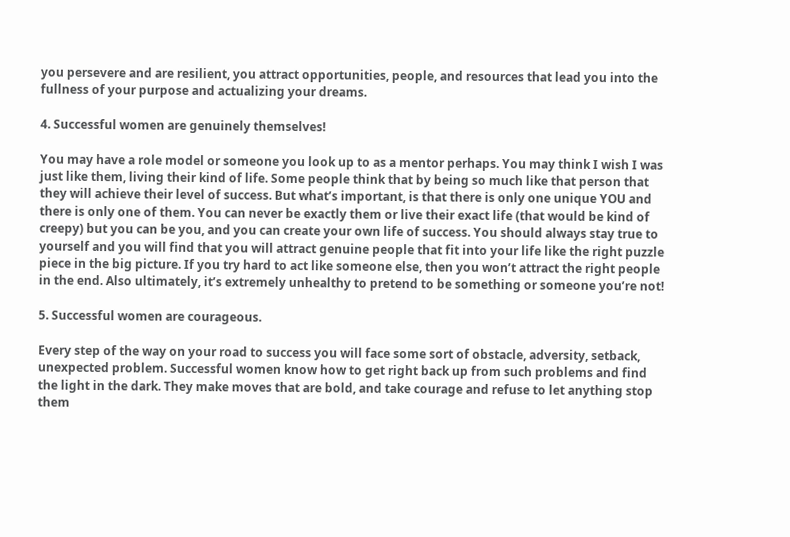you persevere and are resilient, you attract opportunities, people, and resources that lead you into the fullness of your purpose and actualizing your dreams.

4. Successful women are genuinely themselves!

You may have a role model or someone you look up to as a mentor perhaps. You may think I wish I was just like them, living their kind of life. Some people think that by being so much like that person that they will achieve their level of success. But what’s important, is that there is only one unique YOU and there is only one of them. You can never be exactly them or live their exact life (that would be kind of creepy) but you can be you, and you can create your own life of success. You should always stay true to yourself and you will find that you will attract genuine people that fit into your life like the right puzzle piece in the big picture. If you try hard to act like someone else, then you won’t attract the right people in the end. Also ultimately, it’s extremely unhealthy to pretend to be something or someone you’re not!

5. Successful women are courageous.

Every step of the way on your road to success you will face some sort of obstacle, adversity, setback, unexpected problem. Successful women know how to get right back up from such problems and find the light in the dark. They make moves that are bold, and take courage and refuse to let anything stop them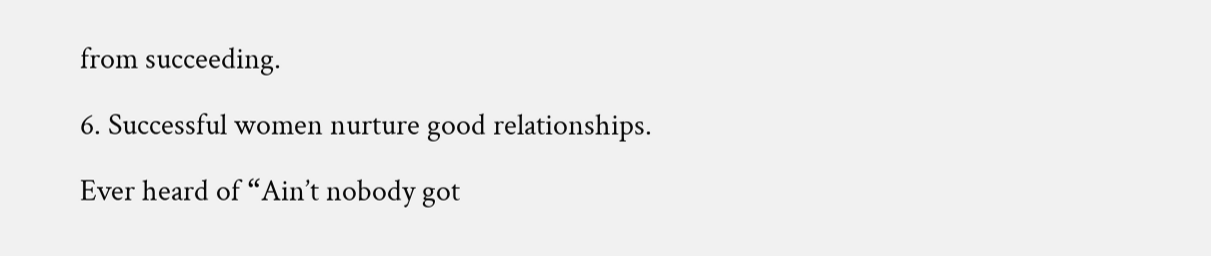from succeeding.

6. Successful women nurture good relationships.

Ever heard of “Ain’t nobody got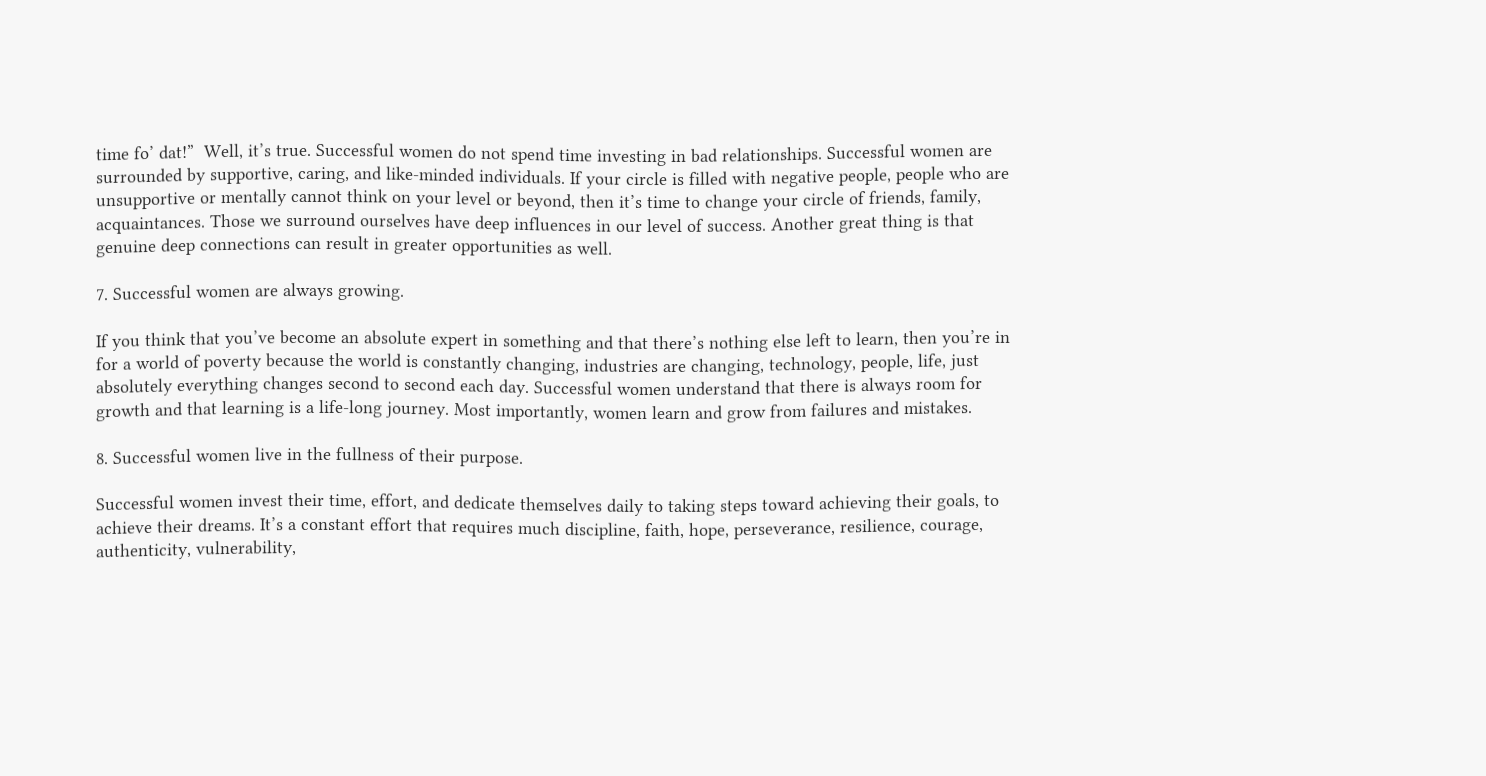time fo’ dat!”  Well, it’s true. Successful women do not spend time investing in bad relationships. Successful women are surrounded by supportive, caring, and like-minded individuals. If your circle is filled with negative people, people who are unsupportive or mentally cannot think on your level or beyond, then it’s time to change your circle of friends, family, acquaintances. Those we surround ourselves have deep influences in our level of success. Another great thing is that genuine deep connections can result in greater opportunities as well.

7. Successful women are always growing.

If you think that you’ve become an absolute expert in something and that there’s nothing else left to learn, then you’re in for a world of poverty because the world is constantly changing, industries are changing, technology, people, life, just absolutely everything changes second to second each day. Successful women understand that there is always room for growth and that learning is a life-long journey. Most importantly, women learn and grow from failures and mistakes.

8. Successful women live in the fullness of their purpose.

Successful women invest their time, effort, and dedicate themselves daily to taking steps toward achieving their goals, to achieve their dreams. It’s a constant effort that requires much discipline, faith, hope, perseverance, resilience, courage, authenticity, vulnerability,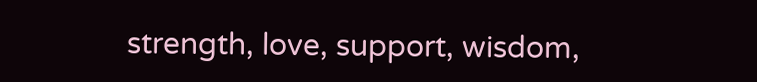strength, love, support, wisdom,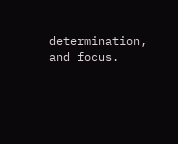determination, and focus.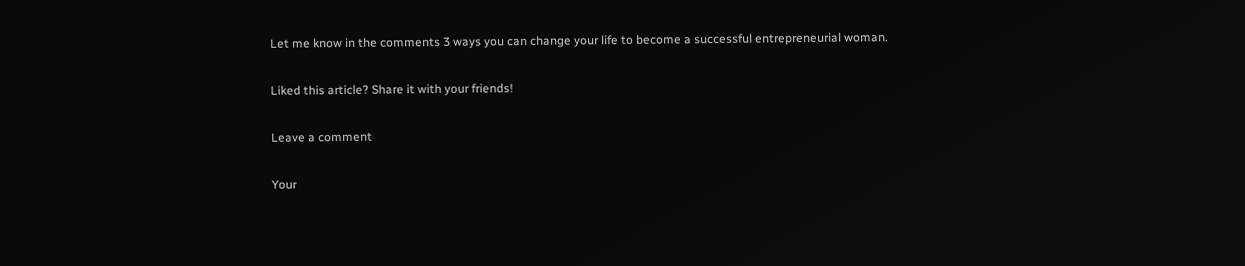Let me know in the comments 3 ways you can change your life to become a successful entrepreneurial woman.

Liked this article? Share it with your friends!

Leave a comment

Your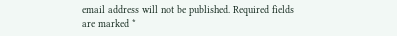email address will not be published. Required fields are marked *